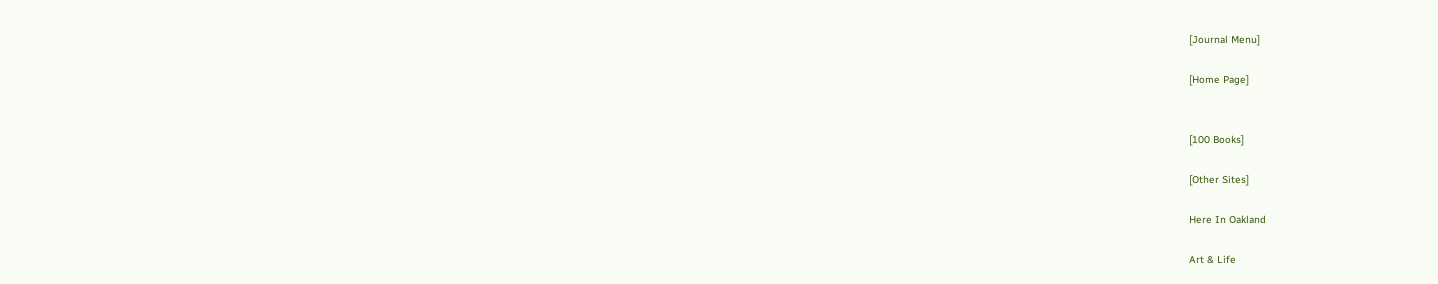[Journal Menu]

[Home Page]


[100 Books]

[Other Sites]

Here In Oakland

Art & Life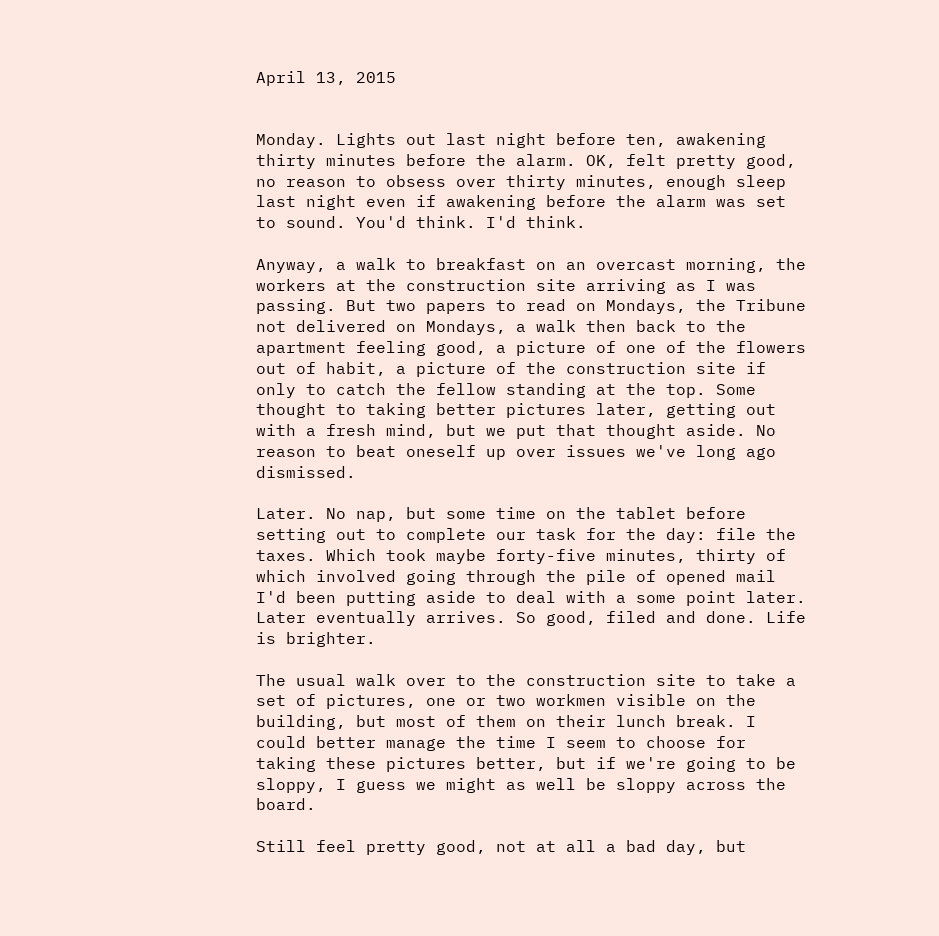April 13, 2015


Monday. Lights out last night before ten, awakening thirty minutes before the alarm. OK, felt pretty good, no reason to obsess over thirty minutes, enough sleep last night even if awakening before the alarm was set to sound. You'd think. I'd think.

Anyway, a walk to breakfast on an overcast morning, the workers at the construction site arriving as I was passing. But two papers to read on Mondays, the Tribune not delivered on Mondays, a walk then back to the apartment feeling good, a picture of one of the flowers out of habit, a picture of the construction site if only to catch the fellow standing at the top. Some thought to taking better pictures later, getting out with a fresh mind, but we put that thought aside. No reason to beat oneself up over issues we've long ago dismissed.

Later. No nap, but some time on the tablet before setting out to complete our task for the day: file the taxes. Which took maybe forty-five minutes, thirty of which involved going through the pile of opened mail I'd been putting aside to deal with a some point later. Later eventually arrives. So good, filed and done. Life is brighter.

The usual walk over to the construction site to take a set of pictures, one or two workmen visible on the building, but most of them on their lunch break. I could better manage the time I seem to choose for taking these pictures better, but if we're going to be sloppy, I guess we might as well be sloppy across the board.

Still feel pretty good, not at all a bad day, but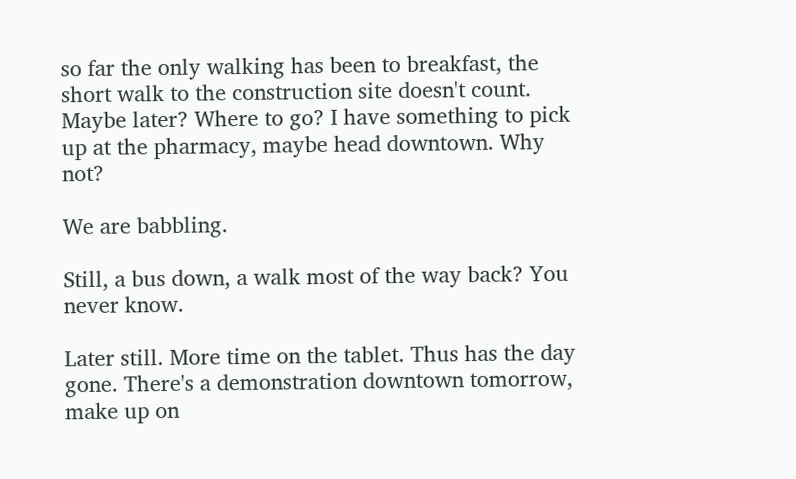so far the only walking has been to breakfast, the short walk to the construction site doesn't count. Maybe later? Where to go? I have something to pick up at the pharmacy, maybe head downtown. Why not?

We are babbling.

Still, a bus down, a walk most of the way back? You never know.

Later still. More time on the tablet. Thus has the day gone. There's a demonstration downtown tomorrow, make up on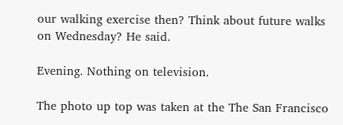our walking exercise then? Think about future walks on Wednesday? He said.

Evening. Nothing on television.

The photo up top was taken at the The San Francisco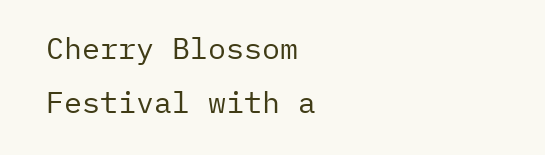Cherry Blossom Festival with a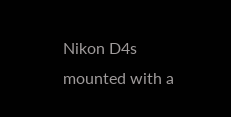Nikon D4s mounted with a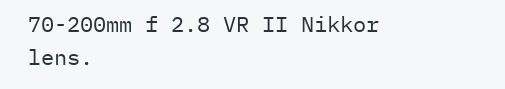70-200mm f 2.8 VR II Nikkor lens.